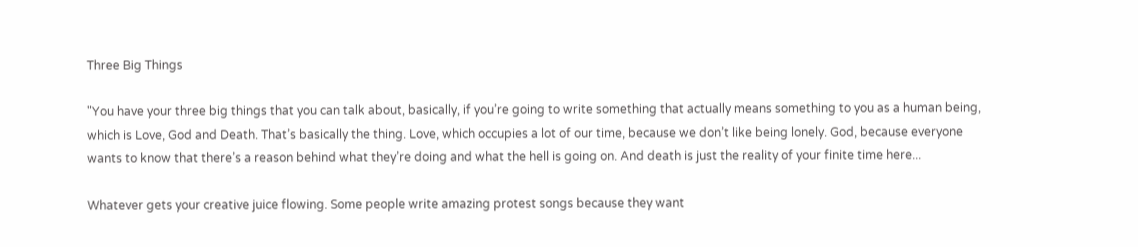Three Big Things

"You have your three big things that you can talk about, basically, if you’re going to write something that actually means something to you as a human being, which is Love, God and Death. That’s basically the thing. Love, which occupies a lot of our time, because we don’t like being lonely. God, because everyone wants to know that there’s a reason behind what they’re doing and what the hell is going on. And death is just the reality of your finite time here...

Whatever gets your creative juice flowing. Some people write amazing protest songs because they want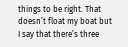things to be right. That doesn’t float my boat but I say that there’s three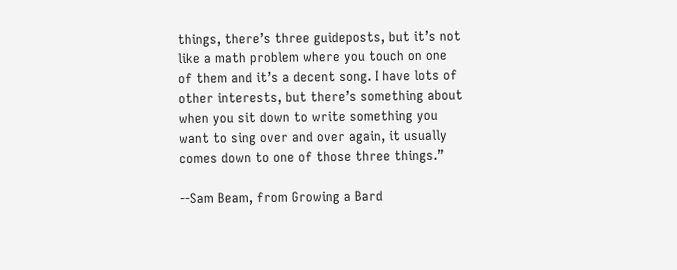things, there’s three guideposts, but it’s not like a math problem where you touch on one of them and it’s a decent song. I have lots of other interests, but there’s something about when you sit down to write something you want to sing over and over again, it usually comes down to one of those three things.”

--Sam Beam, from Growing a Bard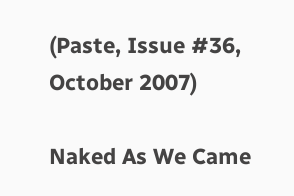(Paste, Issue #36, October 2007)

Naked As We Came